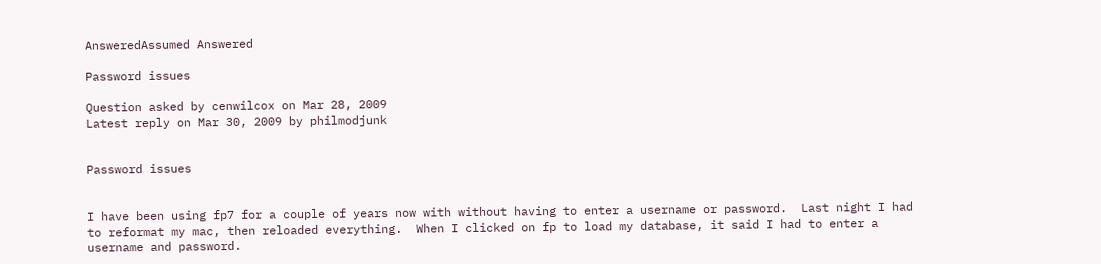AnsweredAssumed Answered

Password issues

Question asked by cenwilcox on Mar 28, 2009
Latest reply on Mar 30, 2009 by philmodjunk


Password issues


I have been using fp7 for a couple of years now with without having to enter a username or password.  Last night I had to reformat my mac, then reloaded everything.  When I clicked on fp to load my database, it said I had to enter a username and password.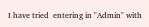I have tried  entering in "Admin" with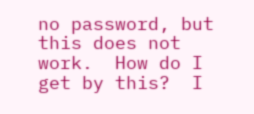no password, but this does not work.  How do I get by this?  I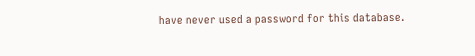have never used a password for this database.